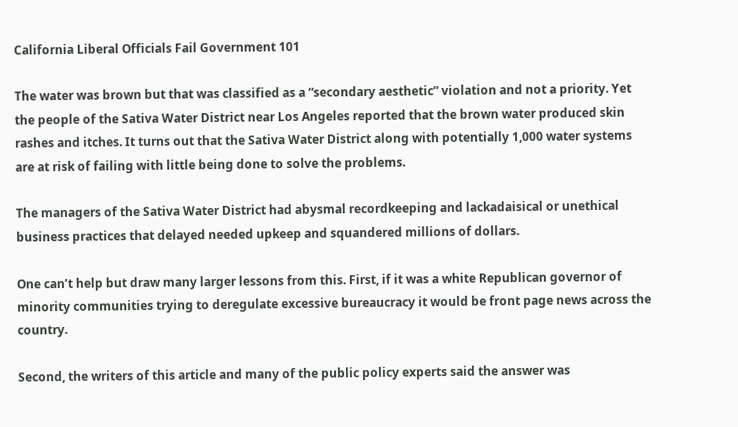California Liberal Officials Fail Government 101

The water was brown but that was classified as a “secondary aesthetic” violation and not a priority. Yet the people of the Sativa Water District near Los Angeles reported that the brown water produced skin rashes and itches. It turns out that the Sativa Water District along with potentially 1,000 water systems are at risk of failing with little being done to solve the problems.

The managers of the Sativa Water District had abysmal recordkeeping and lackadaisical or unethical business practices that delayed needed upkeep and squandered millions of dollars.

One can’t help but draw many larger lessons from this. First, if it was a white Republican governor of minority communities trying to deregulate excessive bureaucracy it would be front page news across the country.

Second, the writers of this article and many of the public policy experts said the answer was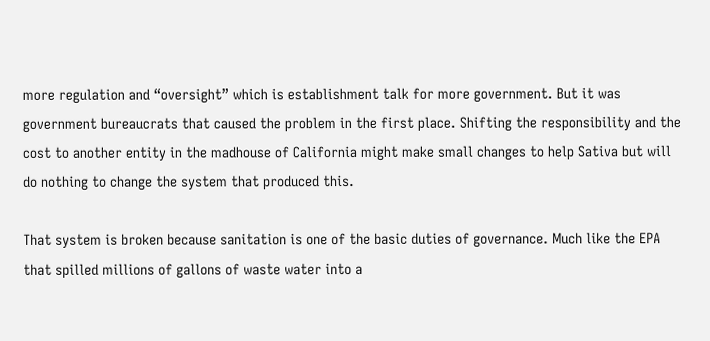more regulation and “oversight” which is establishment talk for more government. But it was government bureaucrats that caused the problem in the first place. Shifting the responsibility and the cost to another entity in the madhouse of California might make small changes to help Sativa but will do nothing to change the system that produced this.

That system is broken because sanitation is one of the basic duties of governance. Much like the EPA that spilled millions of gallons of waste water into a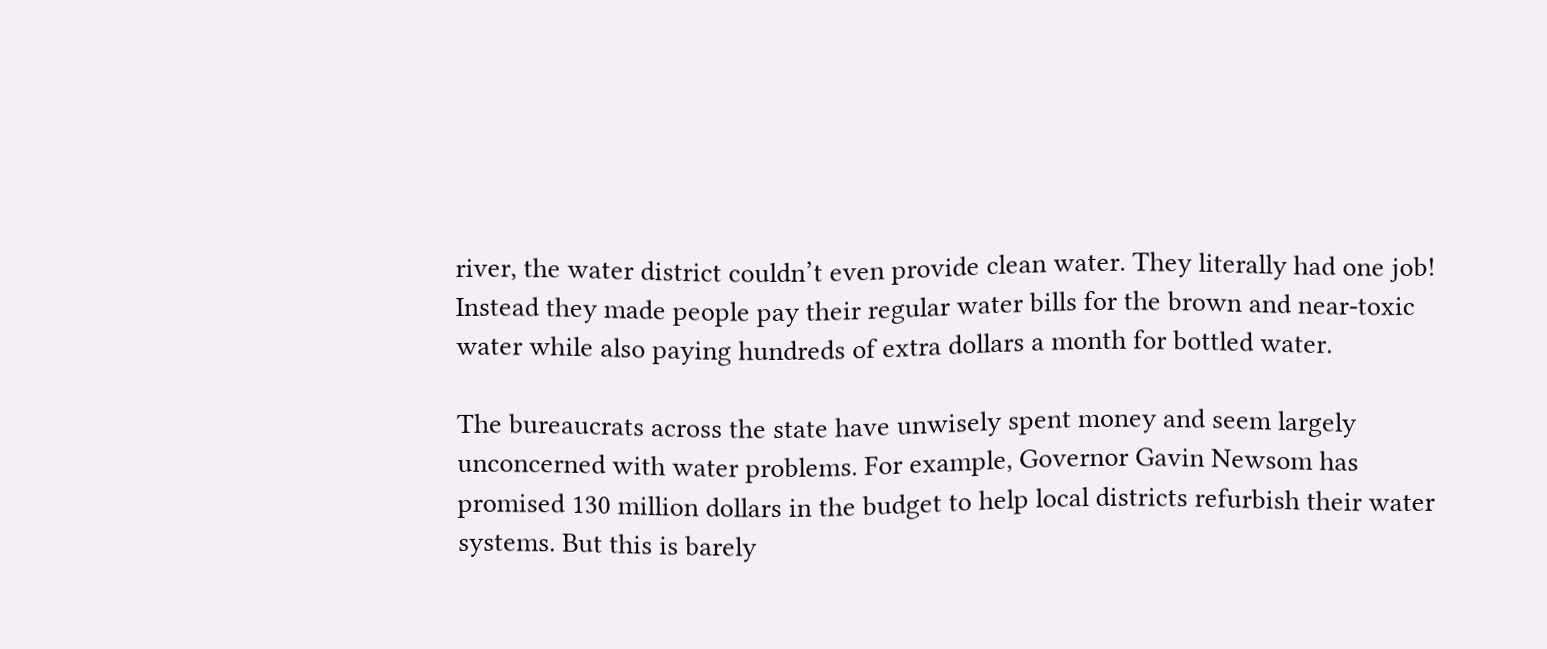river, the water district couldn’t even provide clean water. They literally had one job! Instead they made people pay their regular water bills for the brown and near-toxic water while also paying hundreds of extra dollars a month for bottled water.

The bureaucrats across the state have unwisely spent money and seem largely unconcerned with water problems. For example, Governor Gavin Newsom has promised 130 million dollars in the budget to help local districts refurbish their water systems. But this is barely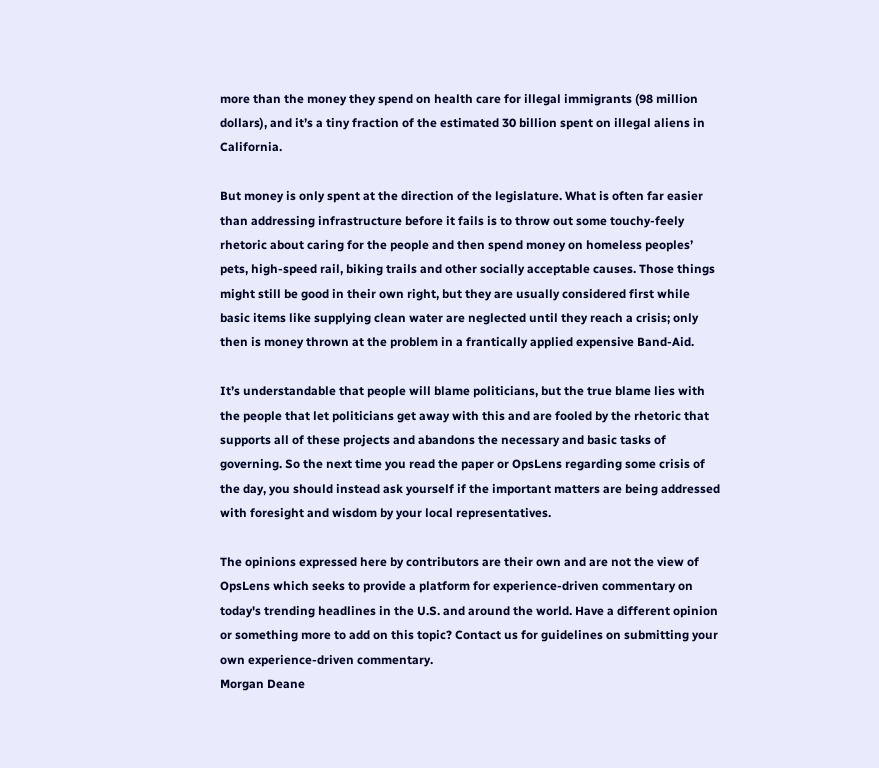more than the money they spend on health care for illegal immigrants (98 million dollars), and it’s a tiny fraction of the estimated 30 billion spent on illegal aliens in California.

But money is only spent at the direction of the legislature. What is often far easier than addressing infrastructure before it fails is to throw out some touchy-feely rhetoric about caring for the people and then spend money on homeless peoples’ pets, high-speed rail, biking trails and other socially acceptable causes. Those things might still be good in their own right, but they are usually considered first while basic items like supplying clean water are neglected until they reach a crisis; only then is money thrown at the problem in a frantically applied expensive Band-Aid.

It’s understandable that people will blame politicians, but the true blame lies with the people that let politicians get away with this and are fooled by the rhetoric that supports all of these projects and abandons the necessary and basic tasks of governing. So the next time you read the paper or OpsLens regarding some crisis of the day, you should instead ask yourself if the important matters are being addressed with foresight and wisdom by your local representatives.

The opinions expressed here by contributors are their own and are not the view of OpsLens which seeks to provide a platform for experience-driven commentary on today's trending headlines in the U.S. and around the world. Have a different opinion or something more to add on this topic? Contact us for guidelines on submitting your own experience-driven commentary.
Morgan Deane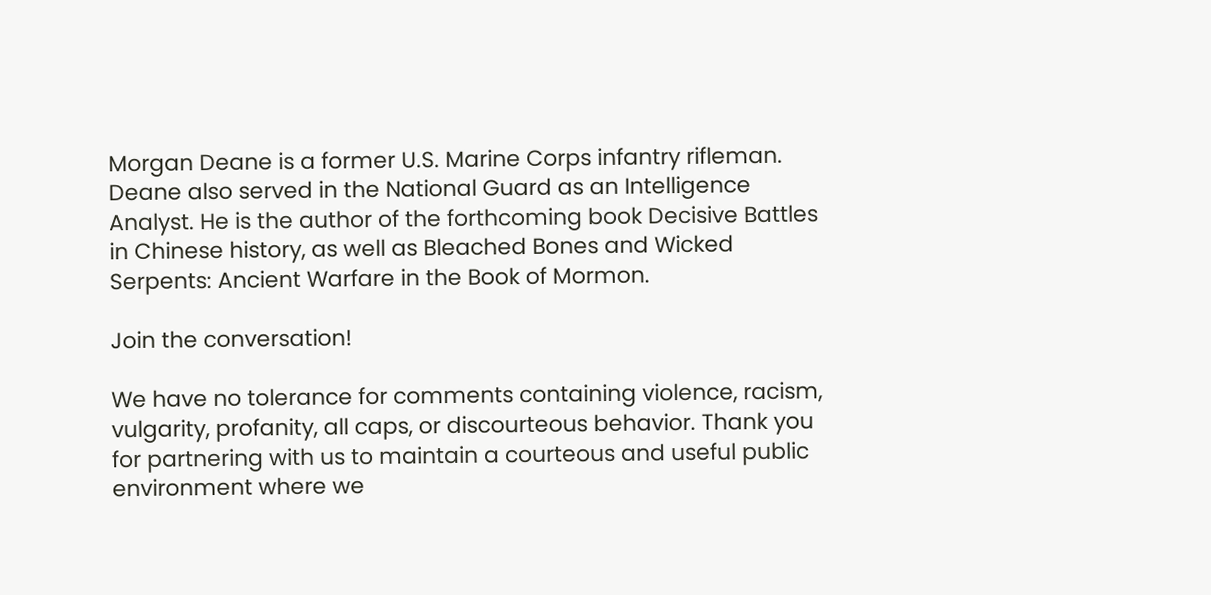Morgan Deane is a former U.S. Marine Corps infantry rifleman. Deane also served in the National Guard as an Intelligence Analyst. He is the author of the forthcoming book Decisive Battles in Chinese history, as well as Bleached Bones and Wicked Serpents: Ancient Warfare in the Book of Mormon.

Join the conversation!

We have no tolerance for comments containing violence, racism, vulgarity, profanity, all caps, or discourteous behavior. Thank you for partnering with us to maintain a courteous and useful public environment where we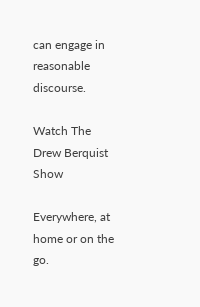can engage in reasonable discourse.

Watch The Drew Berquist Show

Everywhere, at home or on the go.